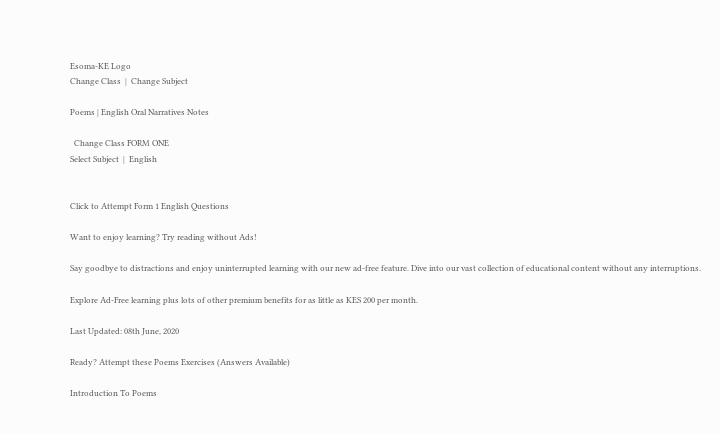Esoma-KE Logo
Change Class  |  Change Subject

Poems | English Oral Narratives Notes

  Change Class FORM ONE
Select Subject  |  English


Click to Attempt Form 1 English Questions

Want to enjoy learning? Try reading without Ads!

Say goodbye to distractions and enjoy uninterrupted learning with our new ad-free feature. Dive into our vast collection of educational content without any interruptions.

Explore Ad-Free learning plus lots of other premium benefits for as little as KES 200 per month.

Last Updated: 08th June, 2020

Ready? Attempt these Poems Exercises (Answers Available)

Introduction To Poems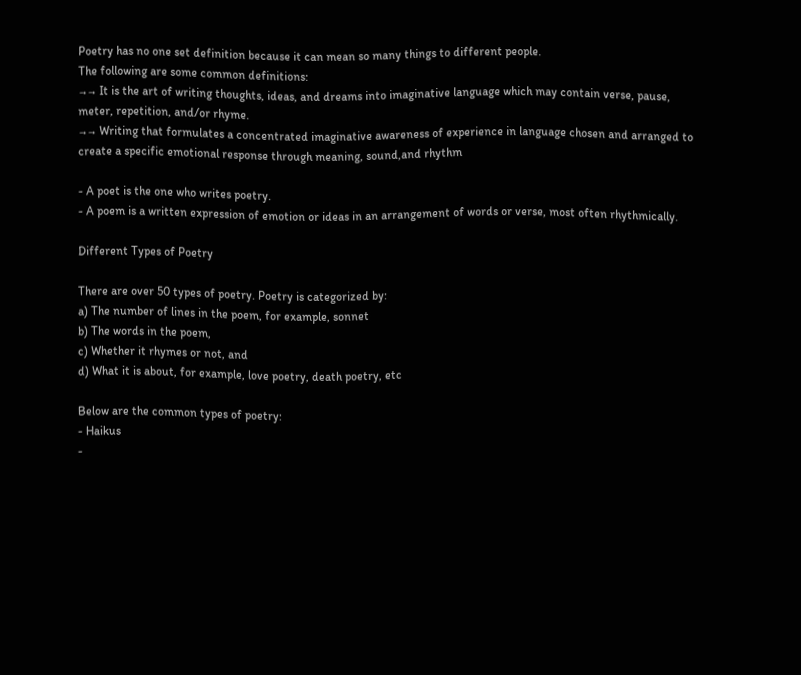Poetry has no one set definition because it can mean so many things to different people.
The following are some common definitions:
→→ It is the art of writing thoughts, ideas, and dreams into imaginative language which may contain verse, pause, meter, repetition, and/or rhyme.
→→ Writing that formulates a concentrated imaginative awareness of experience in language chosen and arranged to create a specific emotional response through meaning, sound,and rhythm

- A poet is the one who writes poetry.
- A poem is a written expression of emotion or ideas in an arrangement of words or verse, most often rhythmically.

Different Types of Poetry

There are over 50 types of poetry. Poetry is categorized by:
a) The number of lines in the poem, for example, sonnet
b) The words in the poem,
c) Whether it rhymes or not, and
d) What it is about, for example, love poetry, death poetry, etc

Below are the common types of poetry:
- Haikus
-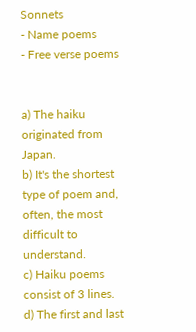Sonnets
- Name poems
- Free verse poems


a) The haiku originated from Japan.
b) It's the shortest type of poem and, often, the most difficult to understand.
c) Haiku poems consist of 3 lines.
d) The first and last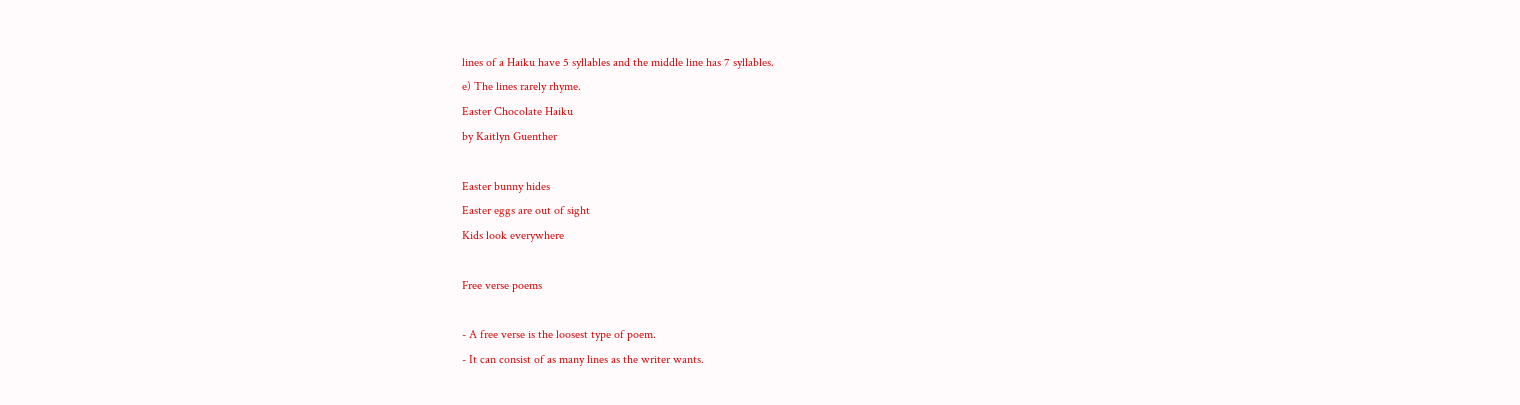lines of a Haiku have 5 syllables and the middle line has 7 syllables.
e) The lines rarely rhyme.
Easter Chocolate Haiku
by Kaitlyn Guenther

Easter bunny hides
Easter eggs are out of sight
Kids look everywhere

Free verse poems

- A free verse is the loosest type of poem.
- It can consist of as many lines as the writer wants.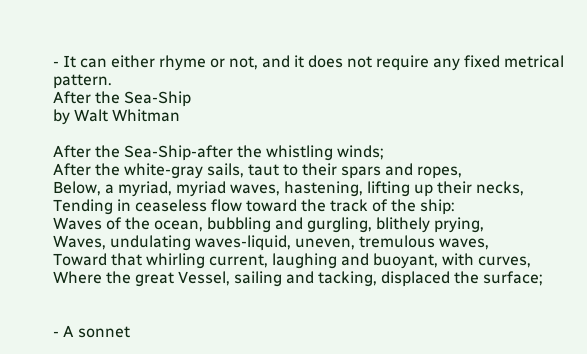- It can either rhyme or not, and it does not require any fixed metrical pattern.
After the Sea-Ship
by Walt Whitman

After the Sea-Ship-after the whistling winds;
After the white-gray sails, taut to their spars and ropes,
Below, a myriad, myriad waves, hastening, lifting up their necks,
Tending in ceaseless flow toward the track of the ship:
Waves of the ocean, bubbling and gurgling, blithely prying,
Waves, undulating waves-liquid, uneven, tremulous waves,
Toward that whirling current, laughing and buoyant, with curves,
Where the great Vessel, sailing and tacking, displaced the surface;


- A sonnet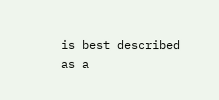is best described as a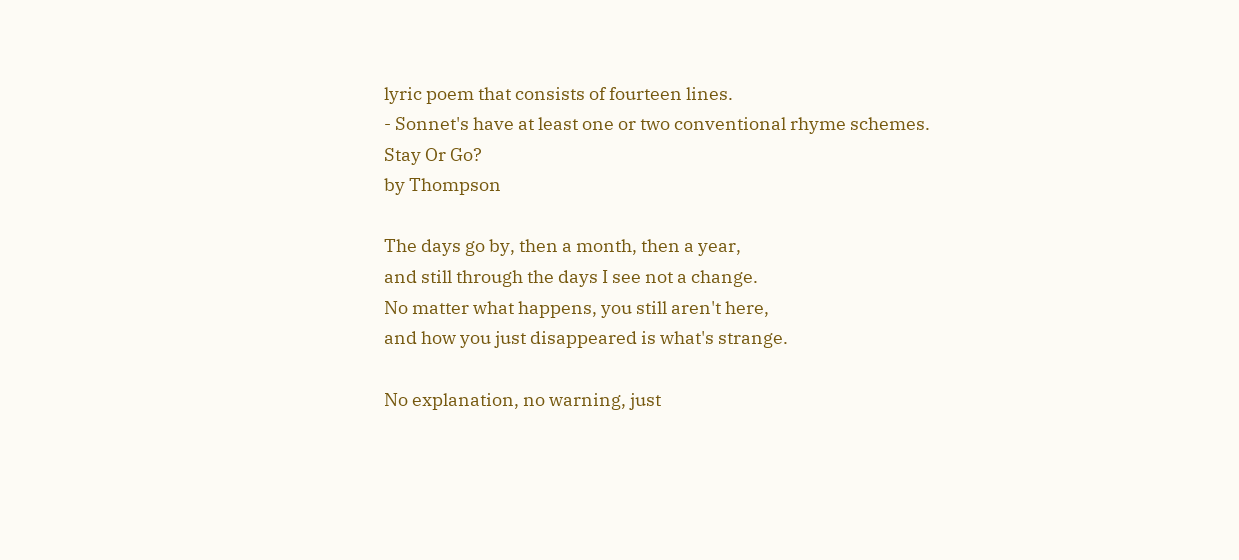lyric poem that consists of fourteen lines.
- Sonnet's have at least one or two conventional rhyme schemes.
Stay Or Go?
by Thompson

The days go by, then a month, then a year,
and still through the days I see not a change.
No matter what happens, you still aren't here,
and how you just disappeared is what's strange.

No explanation, no warning, just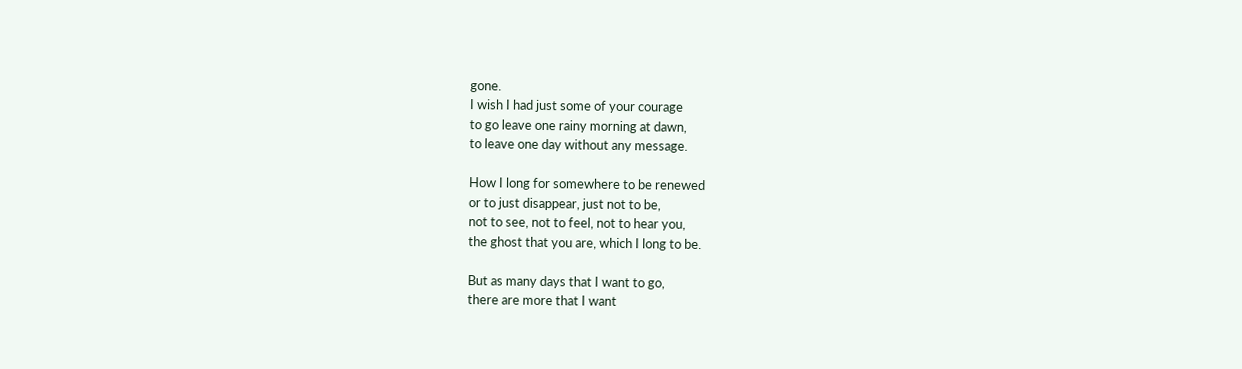gone.
I wish I had just some of your courage
to go leave one rainy morning at dawn,
to leave one day without any message.

How I long for somewhere to be renewed
or to just disappear, just not to be,
not to see, not to feel, not to hear you,
the ghost that you are, which I long to be.

But as many days that I want to go,
there are more that I want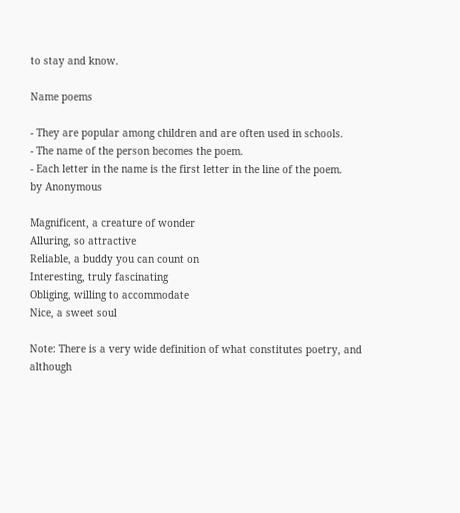to stay and know.

Name poems

- They are popular among children and are often used in schools.
- The name of the person becomes the poem.
- Each letter in the name is the first letter in the line of the poem.
by Anonymous

Magnificent, a creature of wonder
Alluring, so attractive
Reliable, a buddy you can count on
Interesting, truly fascinating
Obliging, willing to accommodate
Nice, a sweet soul

Note: There is a very wide definition of what constitutes poetry, and although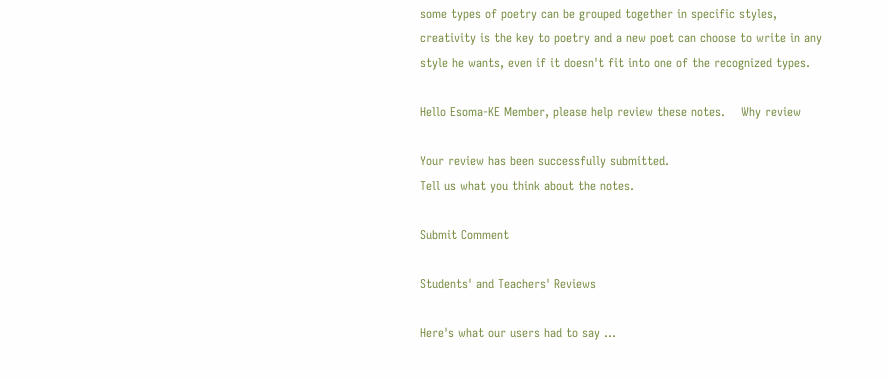some types of poetry can be grouped together in specific styles, creativity is the key to poetry and a new poet can choose to write in any style he wants, even if it doesn't fit into one of the recognized types.

Hello Esoma-KE Member, please help review these notes.    Why review

Your review has been successfully submitted.
Tell us what you think about the notes.

Submit Comment

Students' and Teachers' Reviews

Here's what our users had to say ...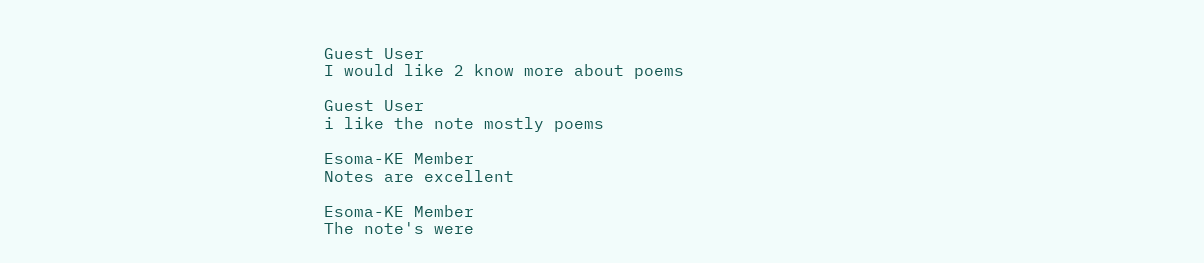Guest User
I would like 2 know more about poems

Guest User
i like the note mostly poems

Esoma-KE Member
Notes are excellent

Esoma-KE Member
The note's were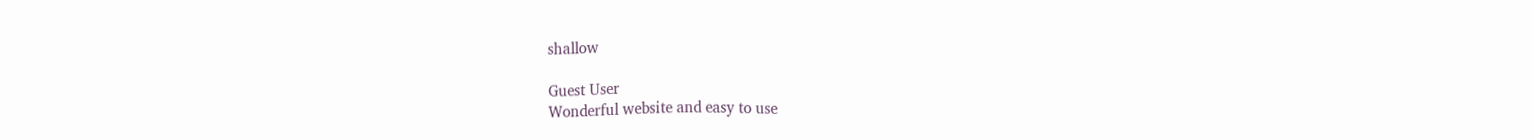shallow

Guest User
Wonderful website and easy to use